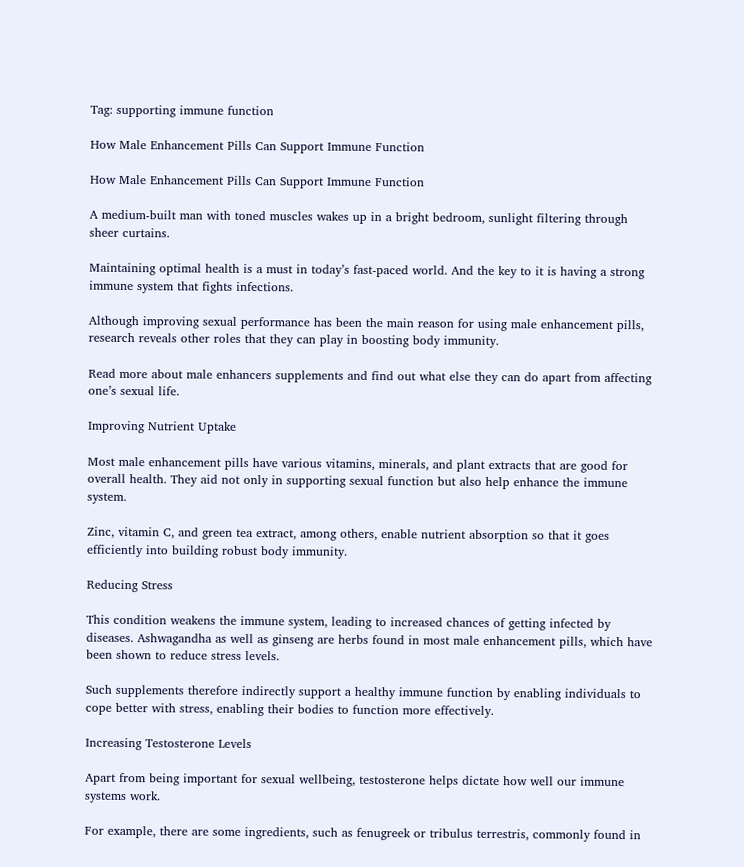Tag: supporting immune function

How Male Enhancement Pills Can Support Immune Function

How Male Enhancement Pills Can Support Immune Function

A medium-built man with toned muscles wakes up in a bright bedroom, sunlight filtering through sheer curtains.

Maintaining optimal health is a must in today’s fast-paced world. And the key to it is having a strong immune system that fights infections.

Although improving sexual performance has been the main reason for using male enhancement pills, research reveals other roles that they can play in boosting body immunity.

Read more about male enhancers supplements and find out what else they can do apart from affecting one’s sexual life.

Improving Nutrient Uptake

Most male enhancement pills have various vitamins, minerals, and plant extracts that are good for overall health. They aid not only in supporting sexual function but also help enhance the immune system.

Zinc, vitamin C, and green tea extract, among others, enable nutrient absorption so that it goes efficiently into building robust body immunity.

Reducing Stress

This condition weakens the immune system, leading to increased chances of getting infected by diseases. Ashwagandha as well as ginseng are herbs found in most male enhancement pills, which have been shown to reduce stress levels.

Such supplements therefore indirectly support a healthy immune function by enabling individuals to cope better with stress, enabling their bodies to function more effectively.

Increasing Testosterone Levels

Apart from being important for sexual wellbeing, testosterone helps dictate how well our immune systems work.

For example, there are some ingredients, such as fenugreek or tribulus terrestris, commonly found in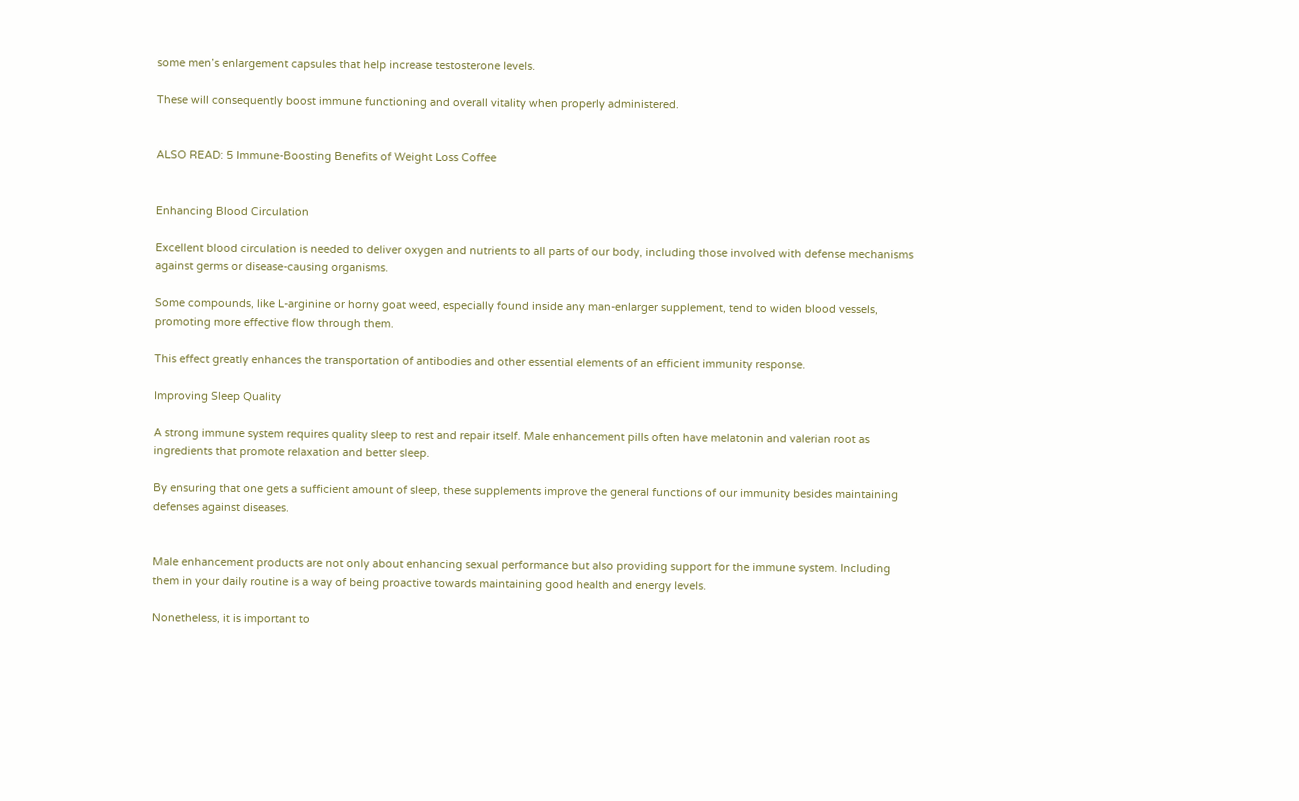some men’s enlargement capsules that help increase testosterone levels.

These will consequently boost immune functioning and overall vitality when properly administered.


ALSO READ: 5 Immune-Boosting Benefits of Weight Loss Coffee


Enhancing Blood Circulation

Excellent blood circulation is needed to deliver oxygen and nutrients to all parts of our body, including those involved with defense mechanisms against germs or disease-causing organisms.

Some compounds, like L-arginine or horny goat weed, especially found inside any man-enlarger supplement, tend to widen blood vessels, promoting more effective flow through them.

This effect greatly enhances the transportation of antibodies and other essential elements of an efficient immunity response.

Improving Sleep Quality

A strong immune system requires quality sleep to rest and repair itself. Male enhancement pills often have melatonin and valerian root as ingredients that promote relaxation and better sleep.

By ensuring that one gets a sufficient amount of sleep, these supplements improve the general functions of our immunity besides maintaining defenses against diseases.


Male enhancement products are not only about enhancing sexual performance but also providing support for the immune system. Including them in your daily routine is a way of being proactive towards maintaining good health and energy levels.

Nonetheless, it is important to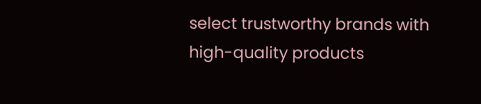select trustworthy brands with high-quality products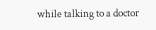while talking to a doctor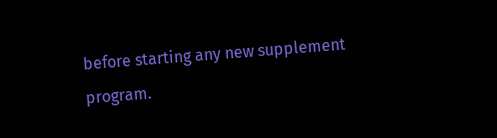before starting any new supplement program.